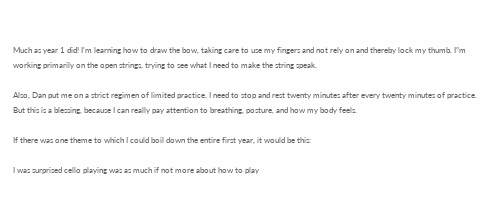Much as year 1 did! I’m learning how to draw the bow, taking care to use my fingers and not rely on and thereby lock my thumb. I”m working primarily on the open strings, trying to see what I need to make the string speak.

Also, Dan put me on a strict regimen of limited practice. I need to stop and rest twenty minutes after every twenty minutes of practice. But this is a blessing, because I can really pay attention to breathing, posture, and how my body feels.

If there was one theme to which I could boil down the entire first year, it would be this:

I was surprised cello playing was as much if not more about how to play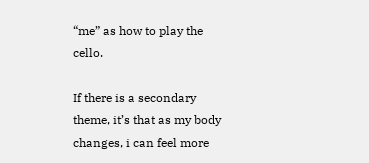“me” as how to play the cello.

If there is a secondary theme, it’s that as my body changes, i can feel more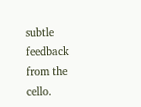subtle feedback from the cello.